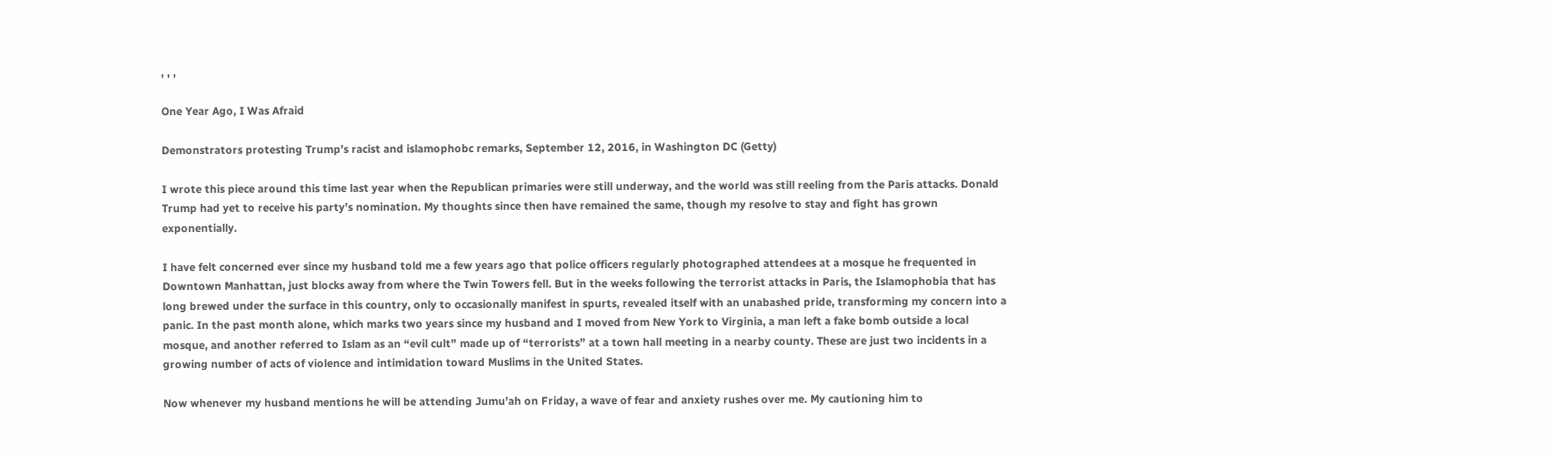, , ,

One Year Ago, I Was Afraid

Demonstrators protesting Trump’s racist and islamophobc remarks, September 12, 2016, in Washington DC (Getty)

I wrote this piece around this time last year when the Republican primaries were still underway, and the world was still reeling from the Paris attacks. Donald Trump had yet to receive his party’s nomination. My thoughts since then have remained the same, though my resolve to stay and fight has grown exponentially.

I have felt concerned ever since my husband told me a few years ago that police officers regularly photographed attendees at a mosque he frequented in Downtown Manhattan, just blocks away from where the Twin Towers fell. But in the weeks following the terrorist attacks in Paris, the Islamophobia that has long brewed under the surface in this country, only to occasionally manifest in spurts, revealed itself with an unabashed pride, transforming my concern into a panic. In the past month alone, which marks two years since my husband and I moved from New York to Virginia, a man left a fake bomb outside a local mosque, and another referred to Islam as an “evil cult” made up of “terrorists” at a town hall meeting in a nearby county. These are just two incidents in a growing number of acts of violence and intimidation toward Muslims in the United States.

Now whenever my husband mentions he will be attending Jumu’ah on Friday, a wave of fear and anxiety rushes over me. My cautioning him to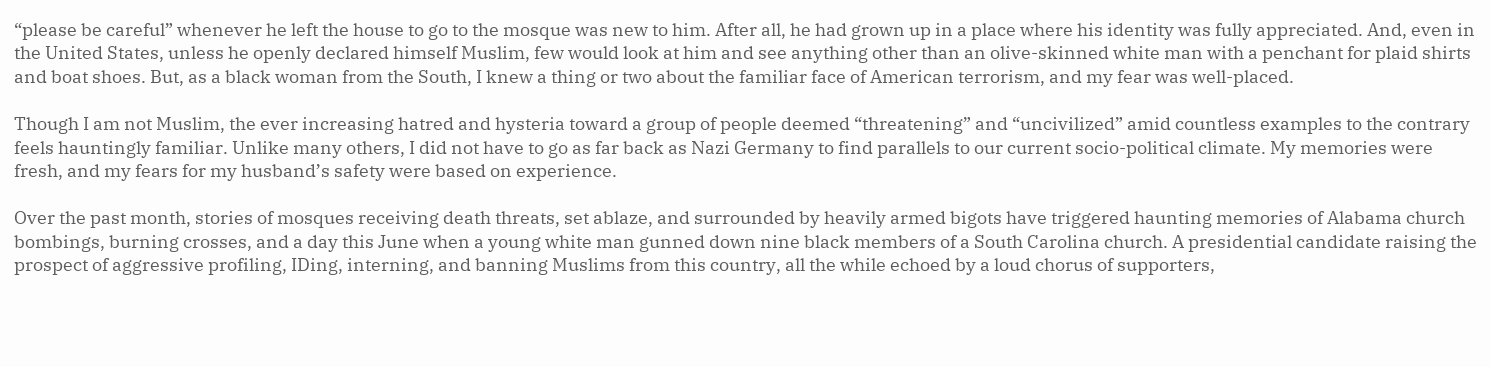“please be careful” whenever he left the house to go to the mosque was new to him. After all, he had grown up in a place where his identity was fully appreciated. And, even in the United States, unless he openly declared himself Muslim, few would look at him and see anything other than an olive-skinned white man with a penchant for plaid shirts and boat shoes. But, as a black woman from the South, I knew a thing or two about the familiar face of American terrorism, and my fear was well-placed.

Though I am not Muslim, the ever increasing hatred and hysteria toward a group of people deemed “threatening” and “uncivilized” amid countless examples to the contrary feels hauntingly familiar. Unlike many others, I did not have to go as far back as Nazi Germany to find parallels to our current socio-political climate. My memories were fresh, and my fears for my husband’s safety were based on experience.

Over the past month, stories of mosques receiving death threats, set ablaze, and surrounded by heavily armed bigots have triggered haunting memories of Alabama church bombings, burning crosses, and a day this June when a young white man gunned down nine black members of a South Carolina church. A presidential candidate raising the prospect of aggressive profiling, IDing, interning, and banning Muslims from this country, all the while echoed by a loud chorus of supporters,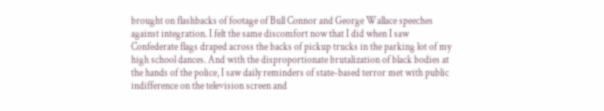brought on flashbacks of footage of Bull Connor and George Wallace speeches against integration. I felt the same discomfort now that I did when I saw Confederate flags draped across the backs of pickup trucks in the parking lot of my high school dances. And with the disproportionate brutalization of black bodies at the hands of the police, I saw daily reminders of state-based terror met with public indifference on the television screen and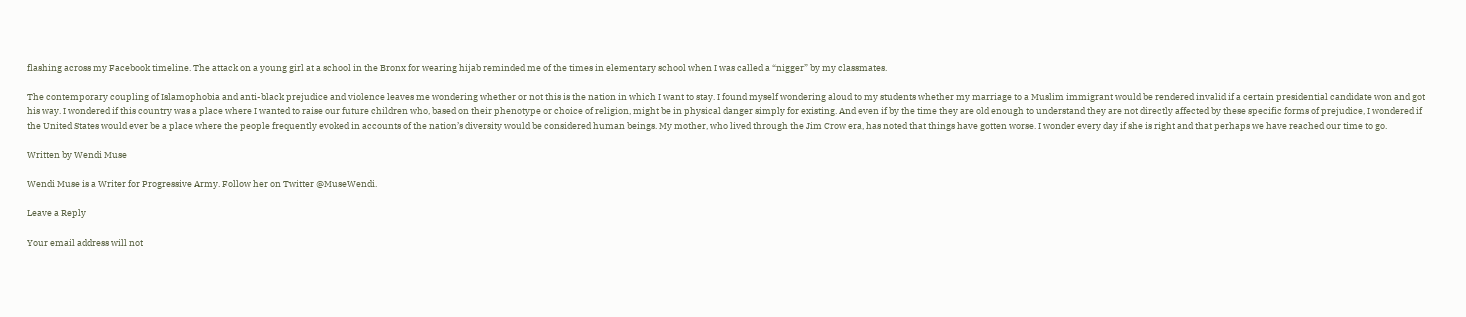flashing across my Facebook timeline. The attack on a young girl at a school in the Bronx for wearing hijab reminded me of the times in elementary school when I was called a “nigger” by my classmates.

The contemporary coupling of Islamophobia and anti-black prejudice and violence leaves me wondering whether or not this is the nation in which I want to stay. I found myself wondering aloud to my students whether my marriage to a Muslim immigrant would be rendered invalid if a certain presidential candidate won and got his way. I wondered if this country was a place where I wanted to raise our future children who, based on their phenotype or choice of religion, might be in physical danger simply for existing. And even if by the time they are old enough to understand they are not directly affected by these specific forms of prejudice, I wondered if the United States would ever be a place where the people frequently evoked in accounts of the nation’s diversity would be considered human beings. My mother, who lived through the Jim Crow era, has noted that things have gotten worse. I wonder every day if she is right and that perhaps we have reached our time to go.

Written by Wendi Muse

Wendi Muse is a Writer for Progressive Army. Follow her on Twitter @MuseWendi.

Leave a Reply

Your email address will not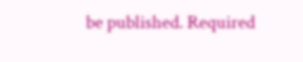be published. Required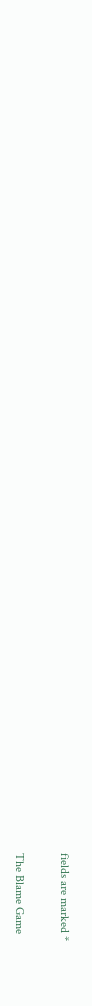fields are marked *

The Blame Game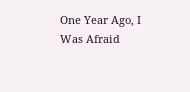One Year Ago, I Was Afraid